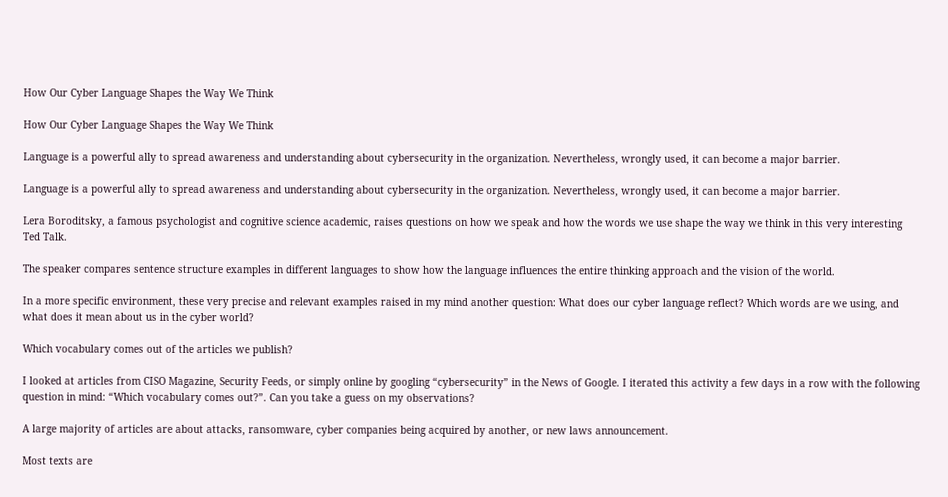How Our Cyber Language Shapes the Way We Think

How Our Cyber Language Shapes the Way We Think

Language is a powerful ally to spread awareness and understanding about cybersecurity in the organization. Nevertheless, wrongly used, it can become a major barrier.

Language is a powerful ally to spread awareness and understanding about cybersecurity in the organization. Nevertheless, wrongly used, it can become a major barrier.

Lera Boroditsky, a famous psychologist and cognitive science academic, raises questions on how we speak and how the words we use shape the way we think in this very interesting Ted Talk.

The speaker compares sentence structure examples in different languages to show how the language influences the entire thinking approach and the vision of the world.

In a more specific environment, these very precise and relevant examples raised in my mind another question: What does our cyber language reflect? Which words are we using, and what does it mean about us in the cyber world?

Which vocabulary comes out of the articles we publish?

I looked at articles from CISO Magazine, Security Feeds, or simply online by googling “cybersecurity” in the News of Google. I iterated this activity a few days in a row with the following question in mind: “Which vocabulary comes out?”. Can you take a guess on my observations?

A large majority of articles are about attacks, ransomware, cyber companies being acquired by another, or new laws announcement.

Most texts are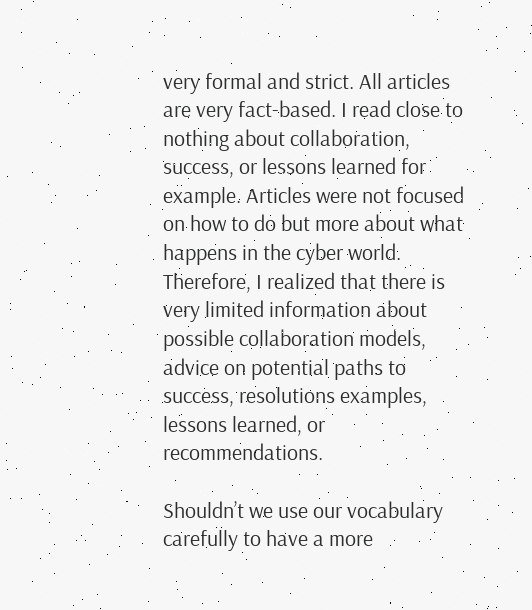very formal and strict. All articles are very fact-based. I read close to nothing about collaboration, success, or lessons learned for example. Articles were not focused on how to do but more about what happens in the cyber world. Therefore, I realized that there is very limited information about possible collaboration models, advice on potential paths to success, resolutions examples, lessons learned, or recommendations.

Shouldn’t we use our vocabulary carefully to have a more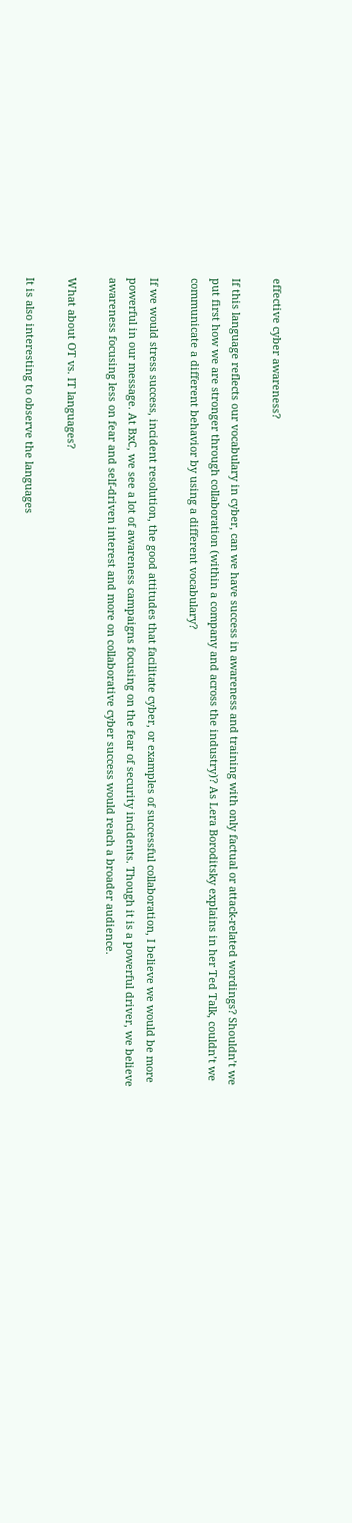effective cyber awareness?

If this language reflects our vocabulary in cyber, can we have success in awareness and training with only factual or attack-related wordings? Shouldn’t we put first how we are stronger through collaboration (within a company and across the industry)? As Lera Boroditsky explains in her Ted Talk, couldn’t we communicate a different behavior by using a different vocabulary?

If we would stress success, incident resolution, the good attitudes that facilitate cyber, or examples of successful collaboration, I believe we would be more powerful in our message. At BxC, we see a lot of awareness campaigns focusing on the fear of security incidents. Though it is a powerful driver, we believe awareness focusing less on fear and self-driven interest and more on collaborative cyber success would reach a broader audience.

What about OT vs. IT languages?

It is also interesting to observe the languages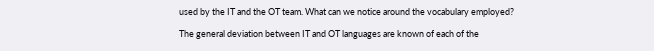used by the IT and the OT team. What can we notice around the vocabulary employed?

The general deviation between IT and OT languages are known of each of the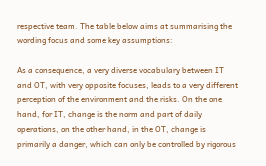respective team. The table below aims at summarising the wording focus and some key assumptions:

As a consequence, a very diverse vocabulary between IT and OT, with very opposite focuses, leads to a very different perception of the environment and the risks. On the one hand, for IT, change is the norm and part of daily operations, on the other hand, in the OT, change is primarily a danger, which can only be controlled by rigorous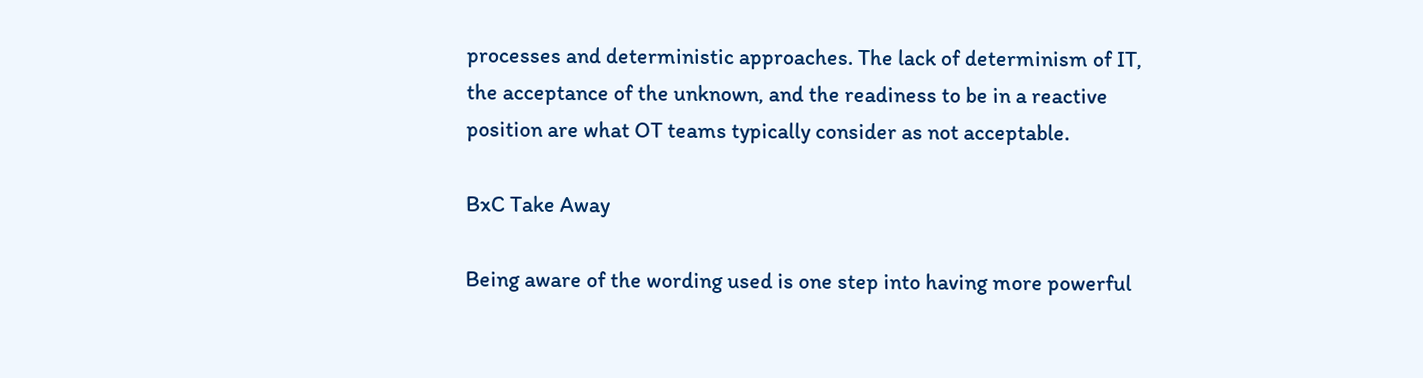processes and deterministic approaches. The lack of determinism of IT, the acceptance of the unknown, and the readiness to be in a reactive position are what OT teams typically consider as not acceptable.

BxC Take Away

Being aware of the wording used is one step into having more powerful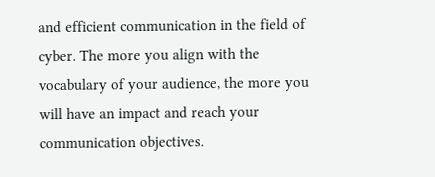and efficient communication in the field of cyber. The more you align with the vocabulary of your audience, the more you will have an impact and reach your communication objectives.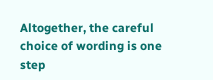Altogether, the careful choice of wording is one step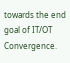towards the end goal of IT/OT Convergence.